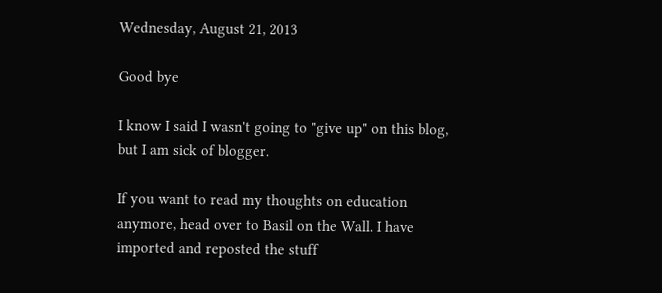Wednesday, August 21, 2013

Good bye

I know I said I wasn't going to "give up" on this blog, but I am sick of blogger.

If you want to read my thoughts on education anymore, head over to Basil on the Wall. I have imported and reposted the stuff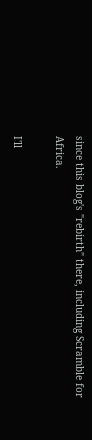since this blog's "rebirth" there, including Scramble for Africa.

I'll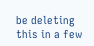be deleting this in a few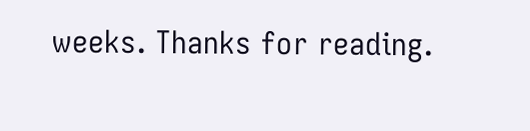weeks. Thanks for reading.